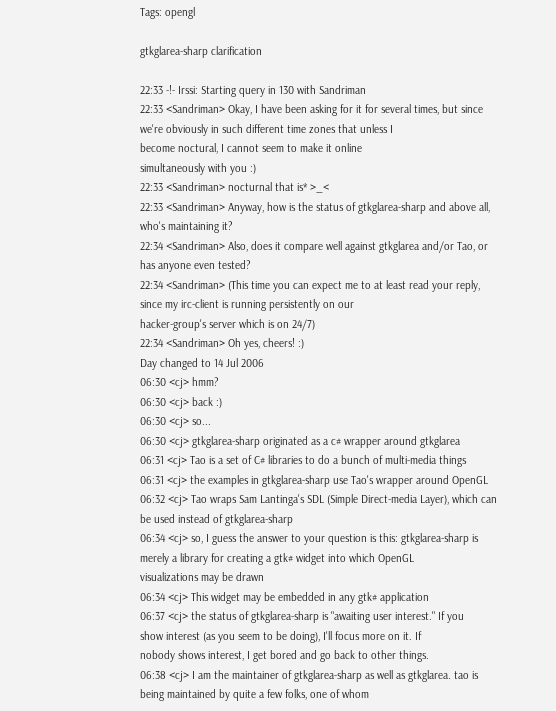Tags: opengl

gtkglarea-sharp clarification

22:33 -!- Irssi: Starting query in 130 with Sandriman
22:33 <Sandriman> Okay, I have been asking for it for several times, but since
we're obviously in such different time zones that unless I
become noctural, I cannot seem to make it online
simultaneously with you :)
22:33 <Sandriman> nocturnal that is* >_<
22:33 <Sandriman> Anyway, how is the status of gtkglarea-sharp and above all,
who's maintaining it?
22:34 <Sandriman> Also, does it compare well against gtkglarea and/or Tao, or
has anyone even tested?
22:34 <Sandriman> (This time you can expect me to at least read your reply,
since my irc-client is running persistently on our
hacker-group's server which is on 24/7)
22:34 <Sandriman> Oh yes, cheers! :)
Day changed to 14 Jul 2006
06:30 <cj> hmm?
06:30 <cj> back :)
06:30 <cj> so...
06:30 <cj> gtkglarea-sharp originated as a c# wrapper around gtkglarea
06:31 <cj> Tao is a set of C# libraries to do a bunch of multi-media things
06:31 <cj> the examples in gtkglarea-sharp use Tao's wrapper around OpenGL
06:32 <cj> Tao wraps Sam Lantinga's SDL (Simple Direct-media Layer), which can
be used instead of gtkglarea-sharp
06:34 <cj> so, I guess the answer to your question is this: gtkglarea-sharp is
merely a library for creating a gtk# widget into which OpenGL
visualizations may be drawn
06:34 <cj> This widget may be embedded in any gtk# application
06:37 <cj> the status of gtkglarea-sharp is "awaiting user interest." If you
show interest (as you seem to be doing), I'll focus more on it. If
nobody shows interest, I get bored and go back to other things.
06:38 <cj> I am the maintainer of gtkglarea-sharp as well as gtkglarea. tao is
being maintained by quite a few folks, one of whom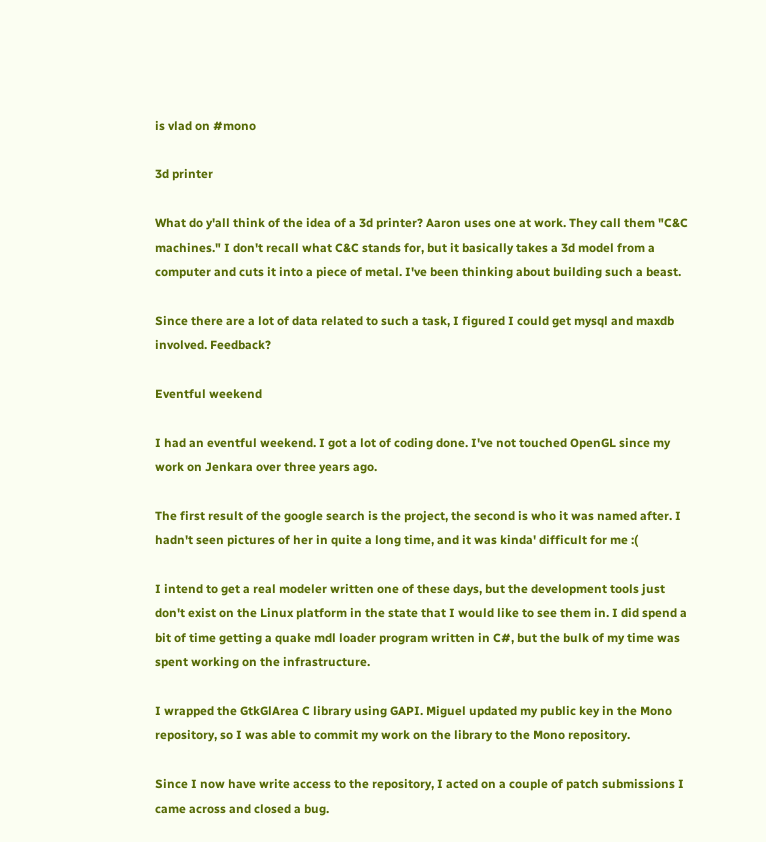is vlad on #mono

3d printer

What do y'all think of the idea of a 3d printer? Aaron uses one at work. They call them "C&C machines." I don't recall what C&C stands for, but it basically takes a 3d model from a computer and cuts it into a piece of metal. I've been thinking about building such a beast.

Since there are a lot of data related to such a task, I figured I could get mysql and maxdb involved. Feedback?

Eventful weekend

I had an eventful weekend. I got a lot of coding done. I've not touched OpenGL since my work on Jenkara over three years ago.

The first result of the google search is the project, the second is who it was named after. I hadn't seen pictures of her in quite a long time, and it was kinda' difficult for me :(

I intend to get a real modeler written one of these days, but the development tools just don't exist on the Linux platform in the state that I would like to see them in. I did spend a bit of time getting a quake mdl loader program written in C#, but the bulk of my time was spent working on the infrastructure.

I wrapped the GtkGlArea C library using GAPI. Miguel updated my public key in the Mono repository, so I was able to commit my work on the library to the Mono repository.

Since I now have write access to the repository, I acted on a couple of patch submissions I came across and closed a bug.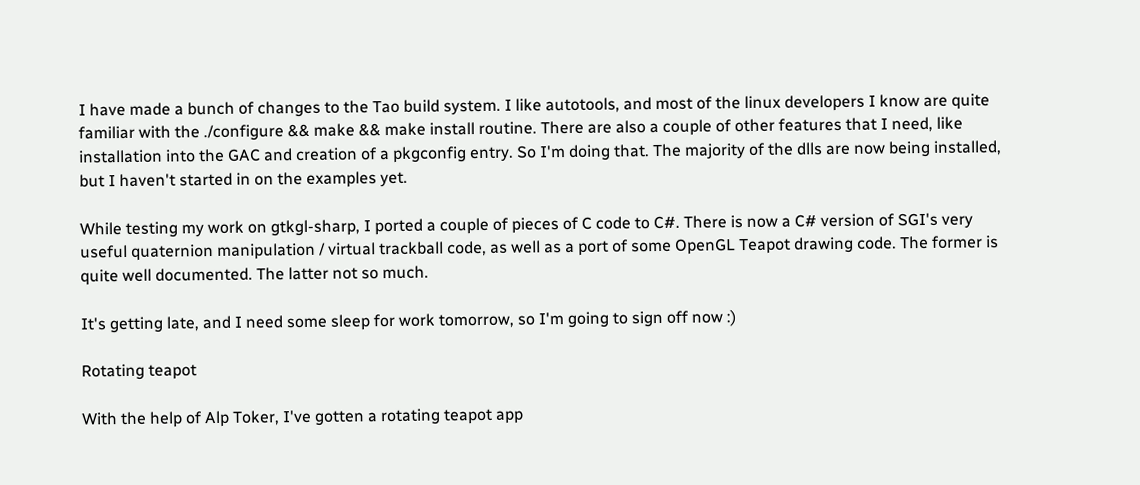I have made a bunch of changes to the Tao build system. I like autotools, and most of the linux developers I know are quite familiar with the ./configure && make && make install routine. There are also a couple of other features that I need, like installation into the GAC and creation of a pkgconfig entry. So I'm doing that. The majority of the dlls are now being installed, but I haven't started in on the examples yet.

While testing my work on gtkgl-sharp, I ported a couple of pieces of C code to C#. There is now a C# version of SGI's very useful quaternion manipulation / virtual trackball code, as well as a port of some OpenGL Teapot drawing code. The former is quite well documented. The latter not so much.

It's getting late, and I need some sleep for work tomorrow, so I'm going to sign off now :)

Rotating teapot

With the help of Alp Toker, I've gotten a rotating teapot app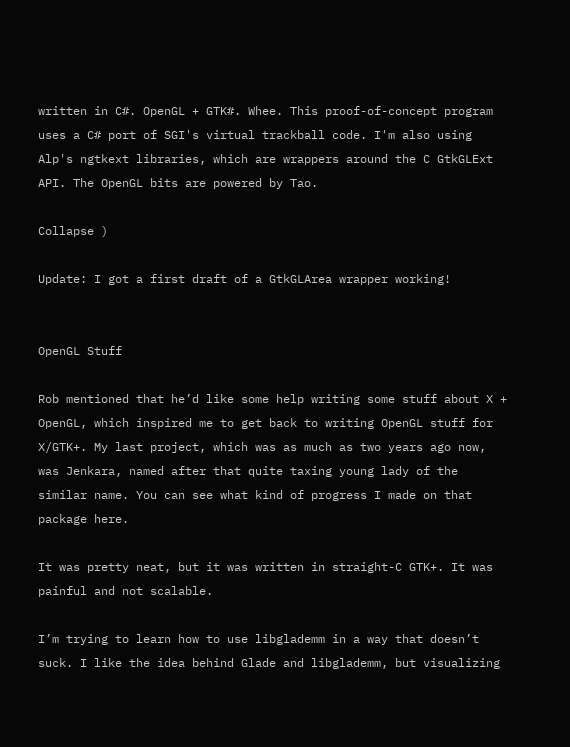written in C#. OpenGL + GTK#. Whee. This proof-of-concept program uses a C# port of SGI's virtual trackball code. I'm also using Alp's ngtkext libraries, which are wrappers around the C GtkGLExt API. The OpenGL bits are powered by Tao.

Collapse )

Update: I got a first draft of a GtkGLArea wrapper working!


OpenGL Stuff

Rob mentioned that he’d like some help writing some stuff about X + OpenGL, which inspired me to get back to writing OpenGL stuff for X/GTK+. My last project, which was as much as two years ago now, was Jenkara, named after that quite taxing young lady of the similar name. You can see what kind of progress I made on that package here.

It was pretty neat, but it was written in straight-C GTK+. It was painful and not scalable.

I’m trying to learn how to use libglademm in a way that doesn’t suck. I like the idea behind Glade and libglademm, but visualizing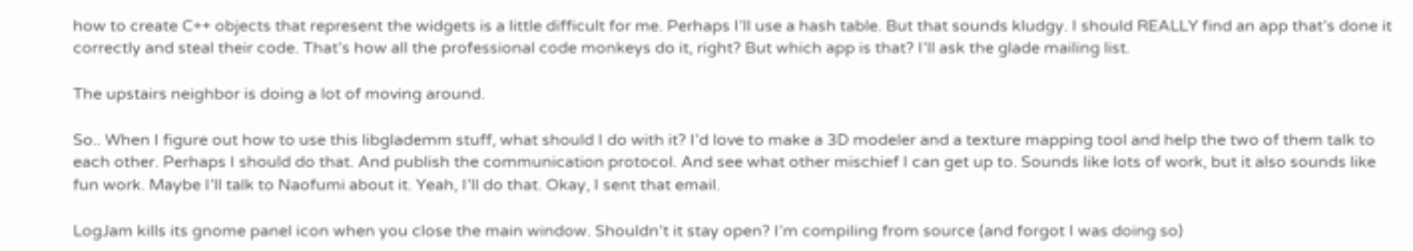how to create C++ objects that represent the widgets is a little difficult for me. Perhaps I’ll use a hash table. But that sounds kludgy. I should REALLY find an app that’s done it correctly and steal their code. That’s how all the professional code monkeys do it, right? But which app is that? I’ll ask the glade mailing list.

The upstairs neighbor is doing a lot of moving around.

So.. When I figure out how to use this libglademm stuff, what should I do with it? I’d love to make a 3D modeler and a texture mapping tool and help the two of them talk to each other. Perhaps I should do that. And publish the communication protocol. And see what other mischief I can get up to. Sounds like lots of work, but it also sounds like fun work. Maybe I’ll talk to Naofumi about it. Yeah, I’ll do that. Okay, I sent that email.

LogJam kills its gnome panel icon when you close the main window. Shouldn’t it stay open? I’m compiling from source (and forgot I was doing so)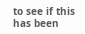to see if this has been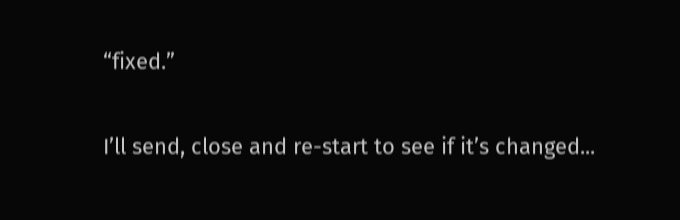“fixed.”

I’ll send, close and re-start to see if it’s changed...